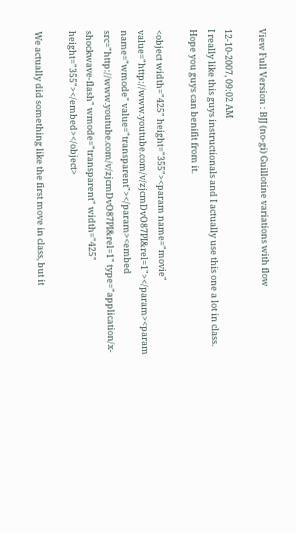View Full Version : BJJ (no-gi) Guillotine variations with flow

12-10-2007, 09:02 AM
I really like this guys instructionals and I actually use this one a lot in class. Hope you guys can benifit from it.

<object width="425" height="355"><param name="movie" value="http://www.youtube.com/v/zjcmDvO87PI&rel=1"></param><param name="wmode" value="transparent"></param><embed src="http://www.youtube.com/v/zjcmDvO87PI&rel=1" type="application/x-shockwave-flash" wmode="transparent" width="425" height="355"></embed></object>

We actually did something like the first move in class, but it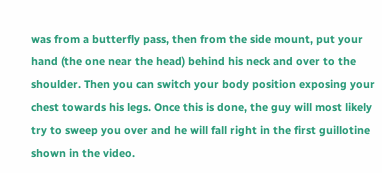was from a butterfly pass, then from the side mount, put your hand (the one near the head) behind his neck and over to the shoulder. Then you can switch your body position exposing your chest towards his legs. Once this is done, the guy will most likely try to sweep you over and he will fall right in the first guillotine shown in the video.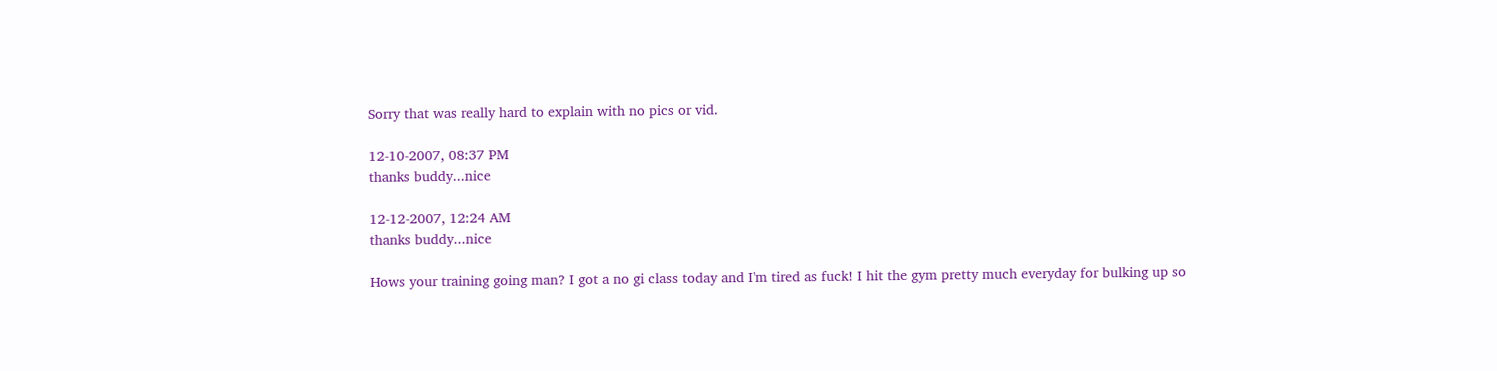Sorry that was really hard to explain with no pics or vid.

12-10-2007, 08:37 PM
thanks buddy...nice

12-12-2007, 12:24 AM
thanks buddy...nice

Hows your training going man? I got a no gi class today and I'm tired as fuck! I hit the gym pretty much everyday for bulking up so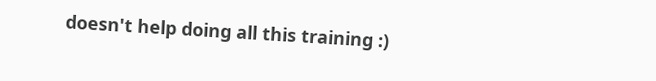doesn't help doing all this training :)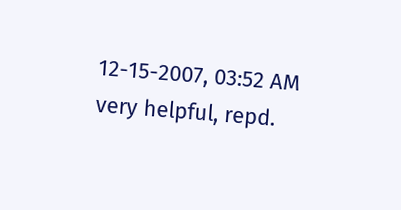12-15-2007, 03:52 AM
very helpful, repd.